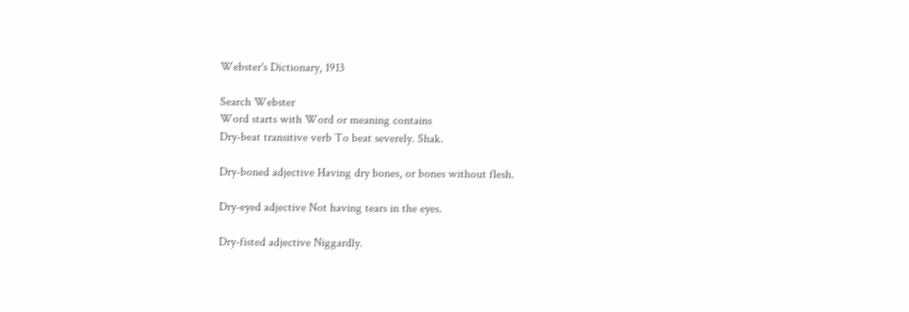Webster's Dictionary, 1913

Search Webster
Word starts with Word or meaning contains
Dry-beat transitive verb To beat severely. Shak.

Dry-boned adjective Having dry bones, or bones without flesh.

Dry-eyed adjective Not having tears in the eyes.

Dry-fisted adjective Niggardly.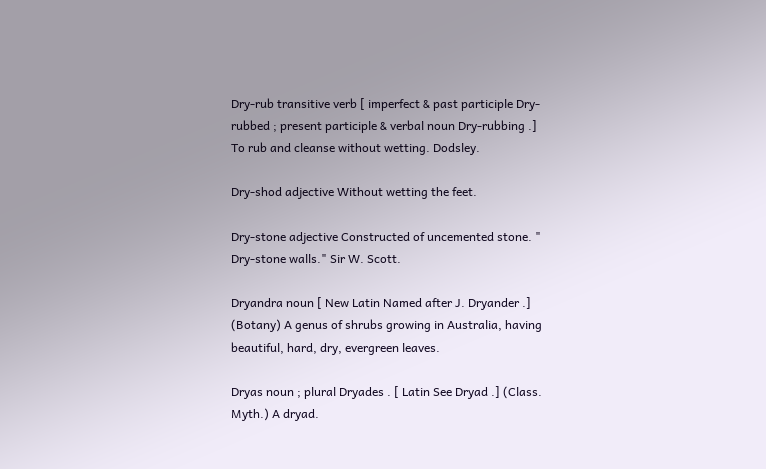Dry-rub transitive verb [ imperfect & past participle Dry-rubbed ; present participle & verbal noun Dry-rubbing .] To rub and cleanse without wetting. Dodsley.

Dry-shod adjective Without wetting the feet.

Dry-stone adjective Constructed of uncemented stone. " Dry-stone walls." Sir W. Scott.

Dryandra noun [ New Latin Named after J. Dryander .] (Botany) A genus of shrubs growing in Australia, having beautiful, hard, dry, evergreen leaves.

Dryas noun ; plural Dryades . [ Latin See Dryad .] (Class. Myth.) A dryad.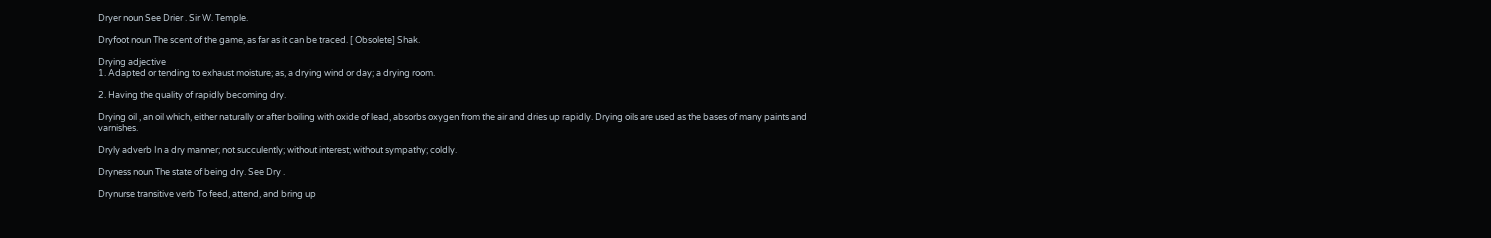Dryer noun See Drier . Sir W. Temple.

Dryfoot noun The scent of the game, as far as it can be traced. [ Obsolete] Shak.

Drying adjective
1. Adapted or tending to exhaust moisture; as, a drying wind or day; a drying room.

2. Having the quality of rapidly becoming dry.

Drying oil , an oil which, either naturally or after boiling with oxide of lead, absorbs oxygen from the air and dries up rapidly. Drying oils are used as the bases of many paints and varnishes.

Dryly adverb In a dry manner; not succulently; without interest; without sympathy; coldly.

Dryness noun The state of being dry. See Dry .

Drynurse transitive verb To feed, attend, and bring up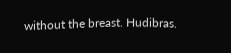without the breast. Hudibras.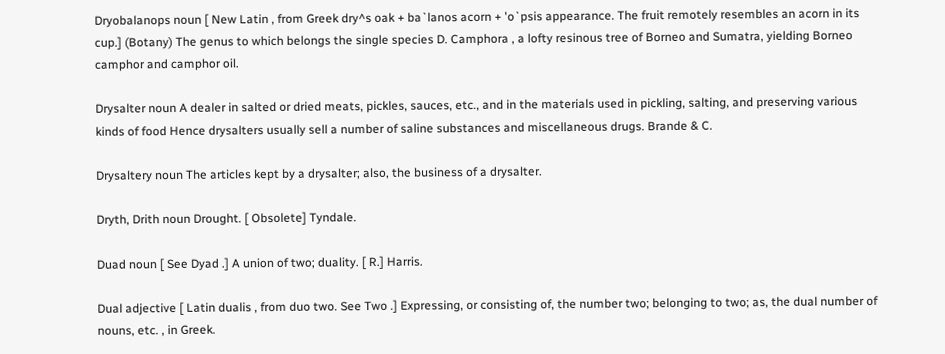Dryobalanops noun [ New Latin , from Greek dry^s oak + ba`lanos acorn + 'o`psis appearance. The fruit remotely resembles an acorn in its cup.] (Botany) The genus to which belongs the single species D. Camphora , a lofty resinous tree of Borneo and Sumatra, yielding Borneo camphor and camphor oil.

Drysalter noun A dealer in salted or dried meats, pickles, sauces, etc., and in the materials used in pickling, salting, and preserving various kinds of food Hence drysalters usually sell a number of saline substances and miscellaneous drugs. Brande & C.

Drysaltery noun The articles kept by a drysalter; also, the business of a drysalter.

Dryth, Drith noun Drought. [ Obsolete] Tyndale.

Duad noun [ See Dyad .] A union of two; duality. [ R.] Harris.

Dual adjective [ Latin dualis , from duo two. See Two .] Expressing, or consisting of, the number two; belonging to two; as, the dual number of nouns, etc. , in Greek.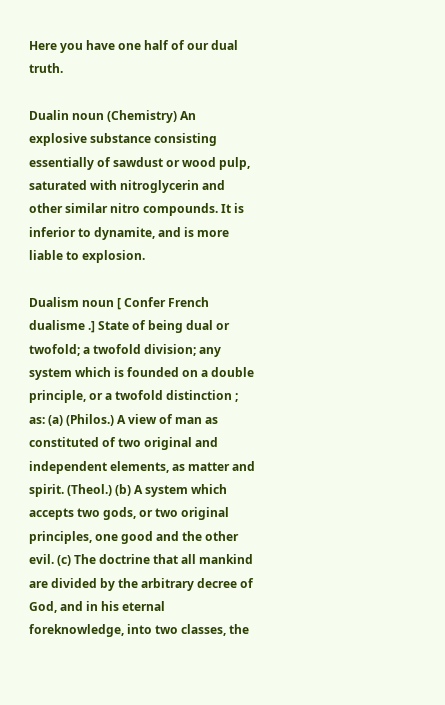Here you have one half of our dual truth.

Dualin noun (Chemistry) An explosive substance consisting essentially of sawdust or wood pulp, saturated with nitroglycerin and other similar nitro compounds. It is inferior to dynamite, and is more liable to explosion.

Dualism noun [ Confer French dualisme .] State of being dual or twofold; a twofold division; any system which is founded on a double principle, or a twofold distinction ; as: (a) (Philos.) A view of man as constituted of two original and independent elements, as matter and spirit. (Theol.) (b) A system which accepts two gods, or two original principles, one good and the other evil. (c) The doctrine that all mankind are divided by the arbitrary decree of God, and in his eternal foreknowledge, into two classes, the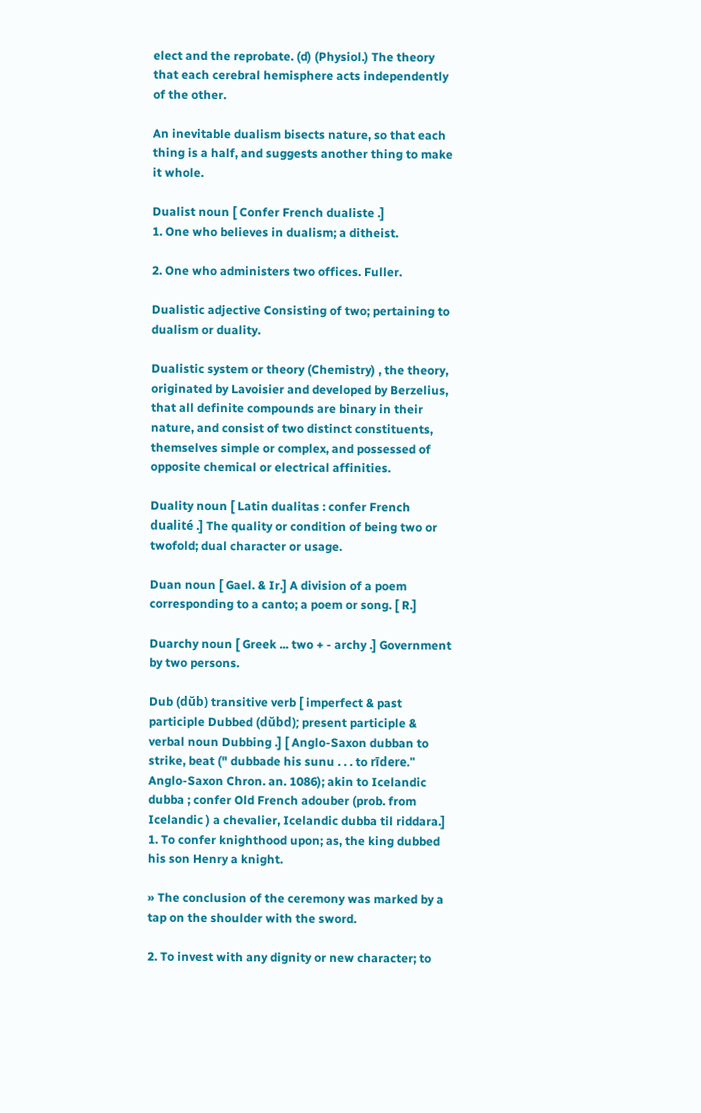elect and the reprobate. (d) (Physiol.) The theory that each cerebral hemisphere acts independently of the other.

An inevitable dualism bisects nature, so that each thing is a half, and suggests another thing to make it whole.

Dualist noun [ Confer French dualiste .]
1. One who believes in dualism; a ditheist.

2. One who administers two offices. Fuller.

Dualistic adjective Consisting of two; pertaining to dualism or duality.

Dualistic system or theory (Chemistry) , the theory, originated by Lavoisier and developed by Berzelius, that all definite compounds are binary in their nature, and consist of two distinct constituents, themselves simple or complex, and possessed of opposite chemical or electrical affinities.

Duality noun [ Latin dualitas : confer French dualité .] The quality or condition of being two or twofold; dual character or usage.

Duan noun [ Gael. & Ir.] A division of a poem corresponding to a canto; a poem or song. [ R.]

Duarchy noun [ Greek ... two + - archy .] Government by two persons.

Dub (dŭb) transitive verb [ imperfect & past participle Dubbed (dŭbd); present participle & verbal noun Dubbing .] [ Anglo-Saxon dubban to strike, beat (" dubbade his sunu . . . to rīdere." Anglo-Saxon Chron. an. 1086); akin to Icelandic dubba ; confer Old French adouber (prob. from Icelandic ) a chevalier, Icelandic dubba til riddara.]
1. To confer knighthood upon; as, the king dubbed his son Henry a knight.

» The conclusion of the ceremony was marked by a tap on the shoulder with the sword.

2. To invest with any dignity or new character; to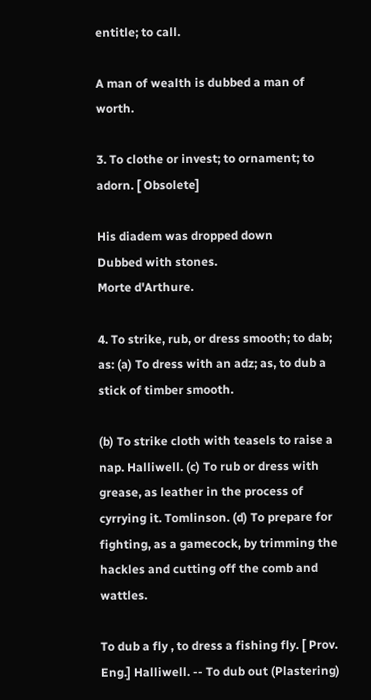entitle; to call.

A man of wealth is dubbed a man of worth.

3. To clothe or invest; to ornament; to adorn. [ Obsolete]

His diadem was dropped down
Dubbed with stones.
Morte d'Arthure.

4. To strike, rub, or dress smooth; to dab; as: (a) To dress with an adz; as, to dub a stick of timber smooth.

(b) To strike cloth with teasels to raise a nap. Halliwell. (c) To rub or dress with grease, as leather in the process of cyrrying it. Tomlinson. (d) To prepare for fighting, as a gamecock, by trimming the hackles and cutting off the comb and wattles.

To dub a fly , to dress a fishing fly. [ Prov. Eng.] Halliwell. -- To dub out (Plastering)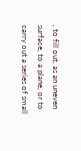, to fill out, as an uneven surface, to a plane, or to carry out a series of small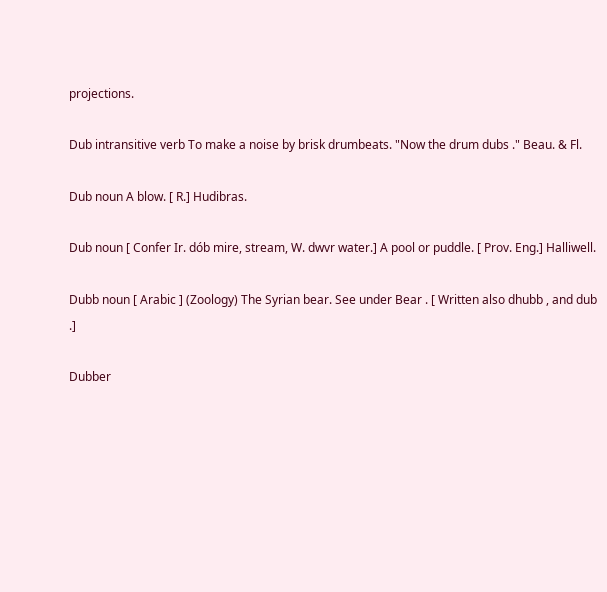projections.

Dub intransitive verb To make a noise by brisk drumbeats. "Now the drum dubs ." Beau. & Fl.

Dub noun A blow. [ R.] Hudibras.

Dub noun [ Confer Ir. dób mire, stream, W. dwvr water.] A pool or puddle. [ Prov. Eng.] Halliwell.

Dubb noun [ Arabic ] (Zoology) The Syrian bear. See under Bear . [ Written also dhubb , and dub .]

Dubber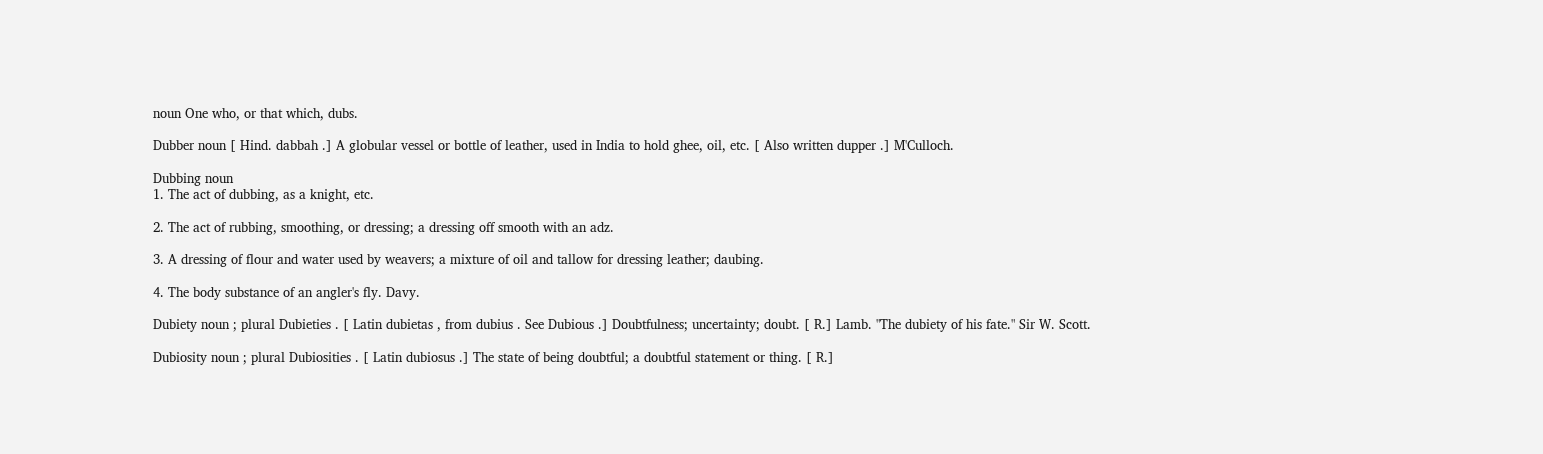noun One who, or that which, dubs.

Dubber noun [ Hind. dabbah .] A globular vessel or bottle of leather, used in India to hold ghee, oil, etc. [ Also written dupper .] M'Culloch.

Dubbing noun
1. The act of dubbing, as a knight, etc.

2. The act of rubbing, smoothing, or dressing; a dressing off smooth with an adz.

3. A dressing of flour and water used by weavers; a mixture of oil and tallow for dressing leather; daubing.

4. The body substance of an angler's fly. Davy.

Dubiety noun ; plural Dubieties . [ Latin dubietas , from dubius . See Dubious .] Doubtfulness; uncertainty; doubt. [ R.] Lamb. "The dubiety of his fate." Sir W. Scott.

Dubiosity noun ; plural Dubiosities . [ Latin dubiosus .] The state of being doubtful; a doubtful statement or thing. [ R.]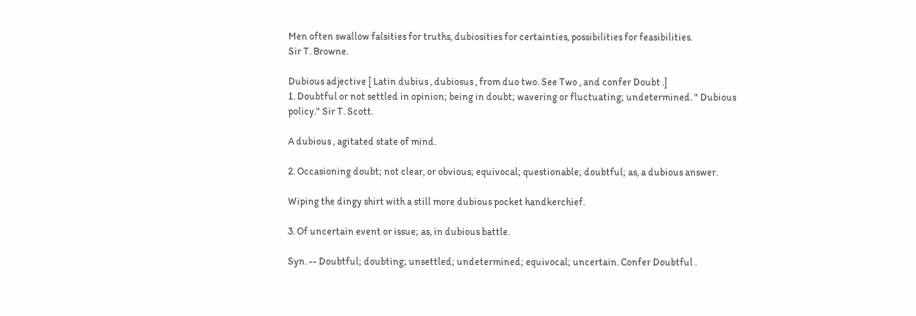Men often swallow falsities for truths, dubiosities for certainties, possibilities for feasibilities.
Sir T. Browne.

Dubious adjective [ Latin dubius , dubiosus , from duo two. See Two , and confer Doubt .]
1. Doubtful or not settled in opinion; being in doubt; wavering or fluctuating; undetermined. " Dubious policy." Sir T. Scott.

A dubious , agitated state of mind.

2. Occasioning doubt; not clear, or obvious; equivocal; questionable; doubtful; as, a dubious answer.

Wiping the dingy shirt with a still more dubious pocket handkerchief.

3. Of uncertain event or issue; as, in dubious battle.

Syn. -- Doubtful; doubting; unsettled; undetermined; equivocal; uncertain. Confer Doubtful .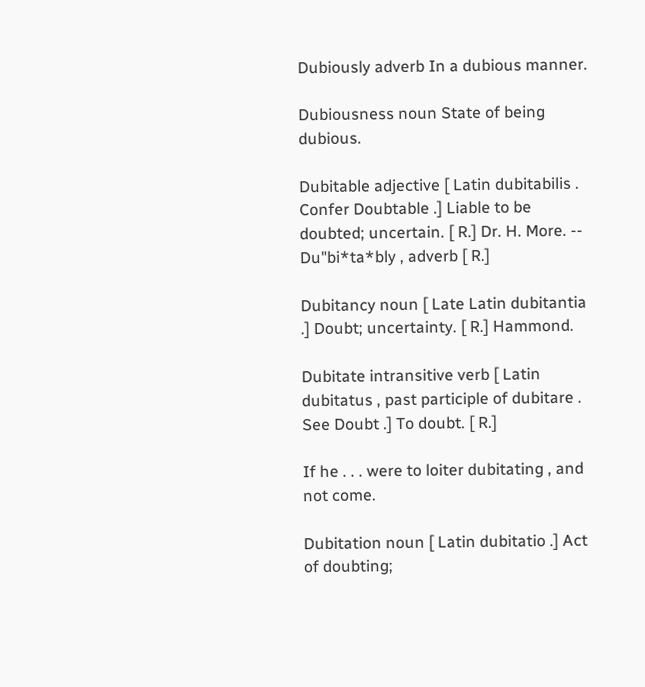Dubiously adverb In a dubious manner.

Dubiousness noun State of being dubious.

Dubitable adjective [ Latin dubitabilis . Confer Doubtable .] Liable to be doubted; uncertain. [ R.] Dr. H. More. -- Du"bi*ta*bly , adverb [ R.]

Dubitancy noun [ Late Latin dubitantia .] Doubt; uncertainty. [ R.] Hammond.

Dubitate intransitive verb [ Latin dubitatus , past participle of dubitare . See Doubt .] To doubt. [ R.]

If he . . . were to loiter dubitating , and not come.

Dubitation noun [ Latin dubitatio .] Act of doubting;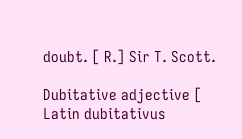doubt. [ R.] Sir T. Scott.

Dubitative adjective [ Latin dubitativus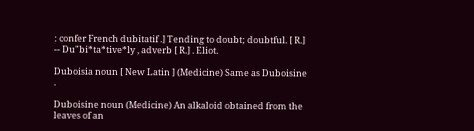: confer French dubitatif .] Tending to doubt; doubtful. [ R.] -- Du"bi*ta*tive*ly , adverb [ R.] . Eliot.

Duboisia noun [ New Latin ] (Medicine) Same as Duboisine .

Duboisine noun (Medicine) An alkaloid obtained from the leaves of an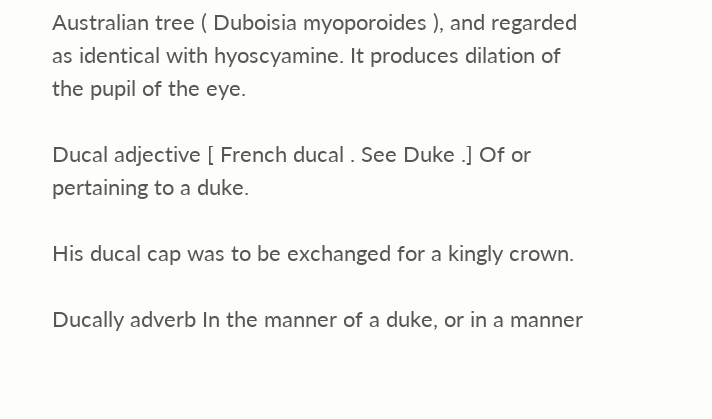Australian tree ( Duboisia myoporoides ), and regarded as identical with hyoscyamine. It produces dilation of the pupil of the eye.

Ducal adjective [ French ducal . See Duke .] Of or pertaining to a duke.

His ducal cap was to be exchanged for a kingly crown.

Ducally adverb In the manner of a duke, or in a manner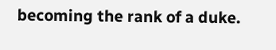becoming the rank of a duke.